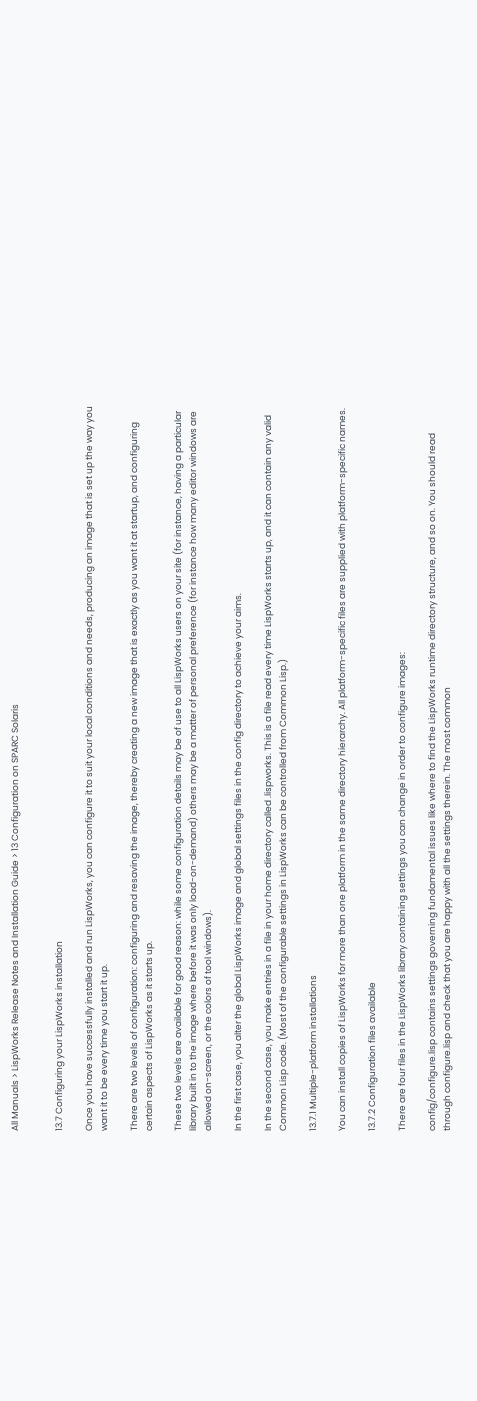All Manuals > LispWorks Release Notes and Installation Guide > 13 Configuration on SPARC Solaris


13.7 Configuring your LispWorks installation

Once you have successfully installed and run LispWorks, you can configure it to suit your local conditions and needs, producing an image that is set up the way you want it to be every time you start it up.

There are two levels of configuration: configuring and resaving the image, thereby creating a new image that is exactly as you want it at startup, and configuring certain aspects of LispWorks as it starts up.

These two levels are available for good reason: while some configuration details may be of use to all LispWorks users on your site (for instance, having a particular library built in to the image where before it was only load-on-demand) others may be a matter of personal preference (for instance how many editor windows are allowed on-screen, or the colors of tool windows).

In the first case, you alter the global LispWorks image and global settings files in the config directory to achieve your aims.

In the second case, you make entries in a file in your home directory called .lispworks. This is a file read every time LispWorks starts up, and it can contain any valid Common Lisp code. (Most of the configurable settings in LispWorks can be controlled from Common Lisp.)

13.7.1 Multiple-platform installations

You can install copies of LispWorks for more than one platform in the same directory hierarchy. All platform-specific files are supplied with platform-specific names.

13.7.2 Configuration files available

There are four files in the LispWorks library containing settings you can change in order to configure images:

config/configure.lisp contains settings governing fundamental issues like where to find the LispWorks runtime directory structure, and so on. You should read through configure.lisp and check that you are happy with all the settings therein. The most common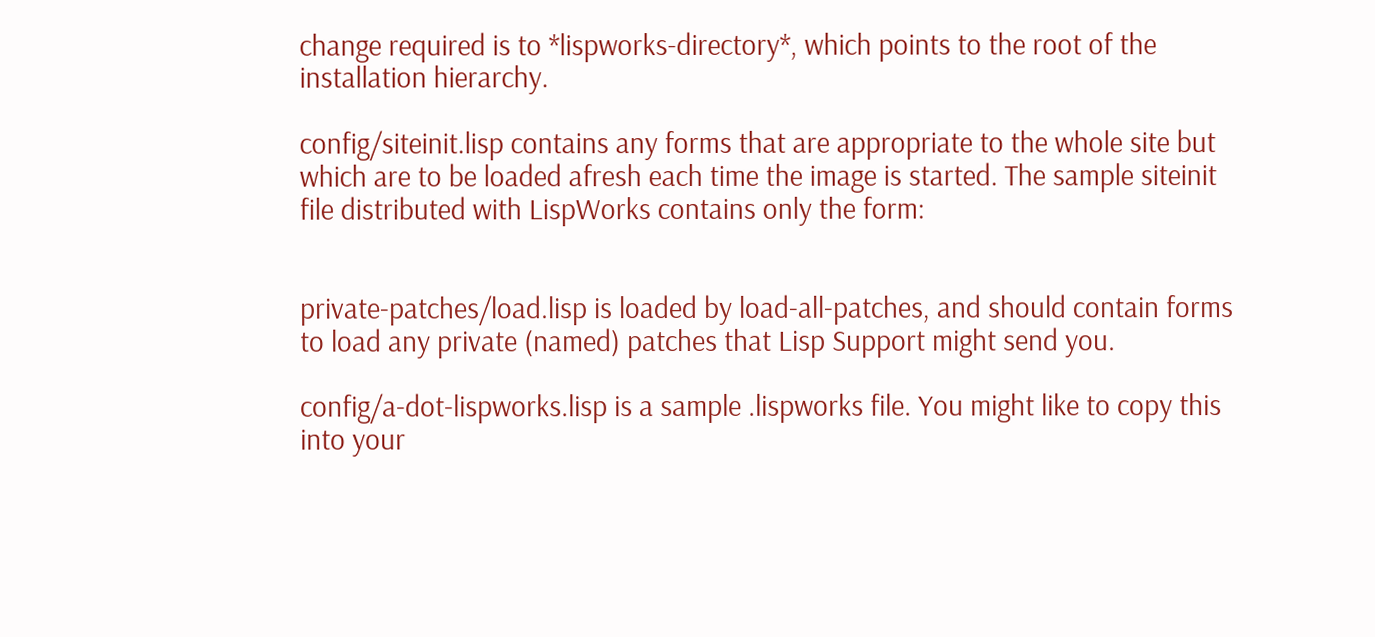change required is to *lispworks-directory*, which points to the root of the installation hierarchy.

config/siteinit.lisp contains any forms that are appropriate to the whole site but which are to be loaded afresh each time the image is started. The sample siteinit file distributed with LispWorks contains only the form:


private-patches/load.lisp is loaded by load-all-patches, and should contain forms to load any private (named) patches that Lisp Support might send you.

config/a-dot-lispworks.lisp is a sample .lispworks file. You might like to copy this into your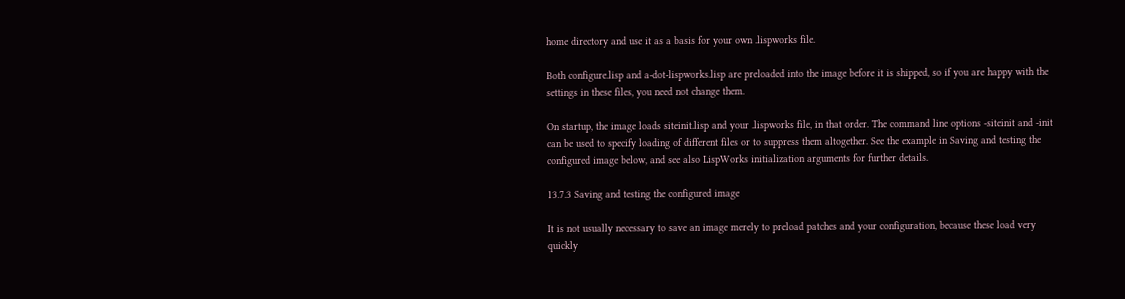home directory and use it as a basis for your own .lispworks file.

Both configure.lisp and a-dot-lispworks.lisp are preloaded into the image before it is shipped, so if you are happy with the settings in these files, you need not change them.

On startup, the image loads siteinit.lisp and your .lispworks file, in that order. The command line options -siteinit and -init can be used to specify loading of different files or to suppress them altogether. See the example in Saving and testing the configured image below, and see also LispWorks initialization arguments for further details.

13.7.3 Saving and testing the configured image

It is not usually necessary to save an image merely to preload patches and your configuration, because these load very quickly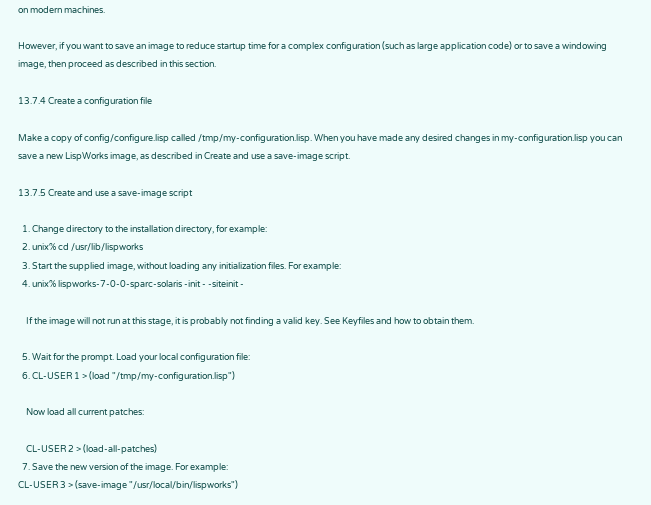on modern machines.

However, if you want to save an image to reduce startup time for a complex configuration (such as large application code) or to save a windowing image, then proceed as described in this section.

13.7.4 Create a configuration file

Make a copy of config/configure.lisp called /tmp/my-configuration.lisp. When you have made any desired changes in my-configuration.lisp you can save a new LispWorks image, as described in Create and use a save-image script.

13.7.5 Create and use a save-image script

  1. Change directory to the installation directory, for example:
  2. unix% cd /usr/lib/lispworks
  3. Start the supplied image, without loading any initialization files. For example:
  4. unix% lispworks-7-0-0-sparc-solaris -init - -siteinit -

    If the image will not run at this stage, it is probably not finding a valid key. See Keyfiles and how to obtain them.

  5. Wait for the prompt. Load your local configuration file:
  6. CL-USER 1 > (load "/tmp/my-configuration.lisp")

    Now load all current patches:

    CL-USER 2 > (load-all-patches)
  7. Save the new version of the image. For example:
CL-USER 3 > (save-image "/usr/local/bin/lispworks")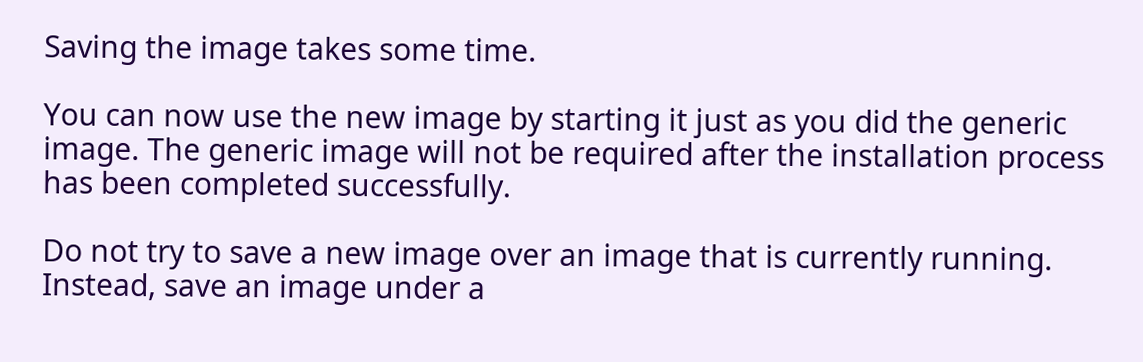Saving the image takes some time.

You can now use the new image by starting it just as you did the generic image. The generic image will not be required after the installation process has been completed successfully.

Do not try to save a new image over an image that is currently running. Instead, save an image under a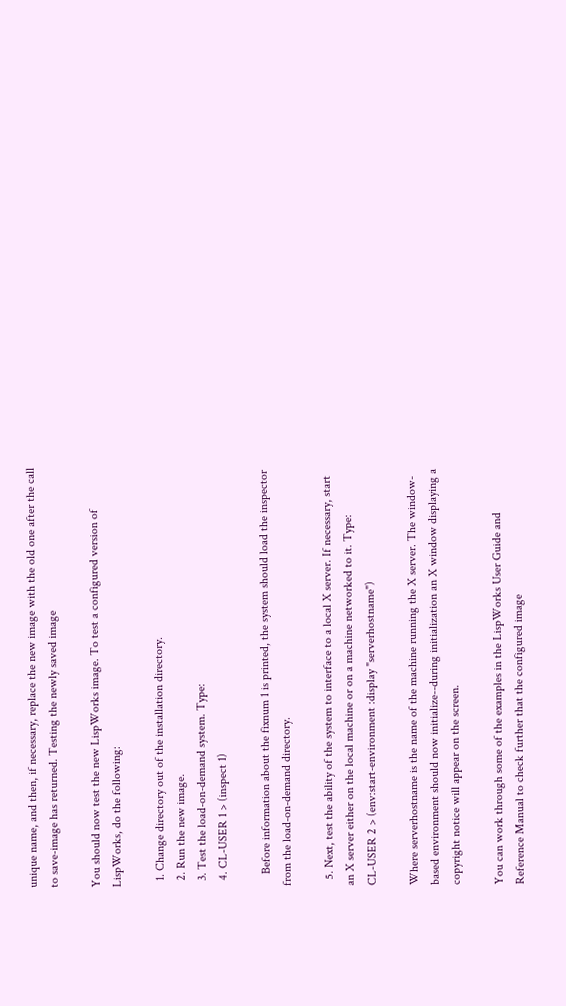unique name, and then, if necessary, replace the new image with the old one after the call to save-image has returned. Testing the newly saved image

You should now test the new LispWorks image. To test a configured version of LispWorks, do the following:

  1. Change directory out of the installation directory.
  2. Run the new image.
  3. Test the load-on-demand system. Type:
  4. CL-USER 1 > (inspect 1)

    Before information about the fixnum 1 is printed, the system should load the inspector from the load-on-demand directory.

  5. Next, test the ability of the system to interface to a local X server. If necessary, start an X server either on the local machine or on a machine networked to it. Type:
CL-USER 2 > (env:start-environment :display "serverhostname")

Where serverhostname is the name of the machine running the X server. The window-based environment should now initialize--during initialization an X window displaying a copyright notice will appear on the screen.

You can work through some of the examples in the LispWorks User Guide and Reference Manual to check further that the configured image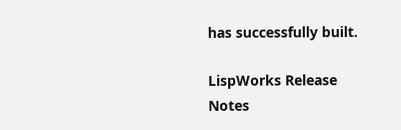has successfully built.

LispWorks Release Notes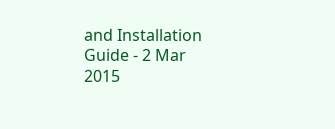and Installation Guide - 2 Mar 2015